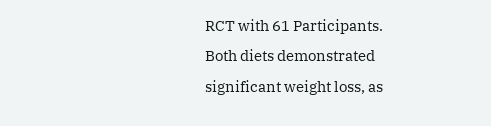RCT with 61 Participants.  Both diets demonstrated significant weight loss, as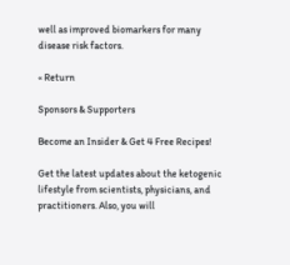well as improved biomarkers for many disease risk factors.

« Return

Sponsors & Supporters

Become an Insider & Get 4 Free Recipes!

Get the latest updates about the ketogenic lifestyle from scientists, physicians, and practitioners. Also, you will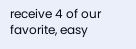receive 4 of our favorite, easy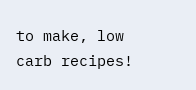to make, low carb recipes!